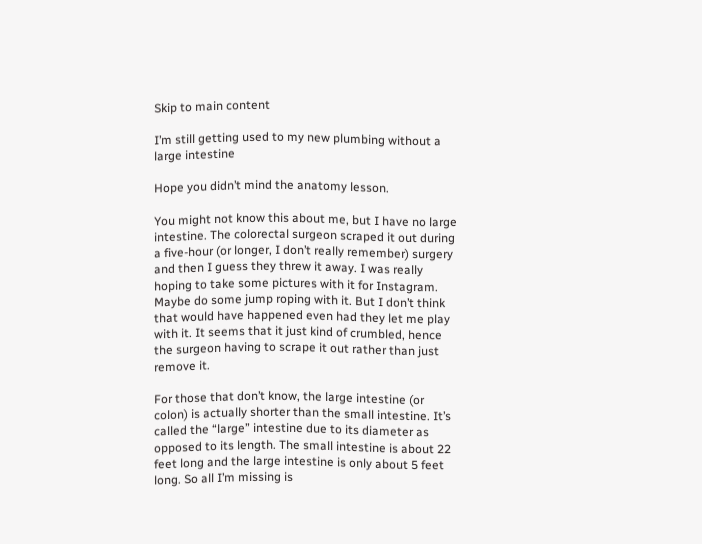Skip to main content

I’m still getting used to my new plumbing without a large intestine

Hope you didn’t mind the anatomy lesson.

You might not know this about me, but I have no large intestine. The colorectal surgeon scraped it out during a five-hour (or longer, I don’t really remember) surgery and then I guess they threw it away. I was really hoping to take some pictures with it for Instagram. Maybe do some jump roping with it. But I don’t think that would have happened even had they let me play with it. It seems that it just kind of crumbled, hence the surgeon having to scrape it out rather than just remove it.

For those that don’t know, the large intestine (or colon) is actually shorter than the small intestine. It’s called the “large” intestine due to its diameter as opposed to its length. The small intestine is about 22 feet long and the large intestine is only about 5 feet long. So all I’m missing is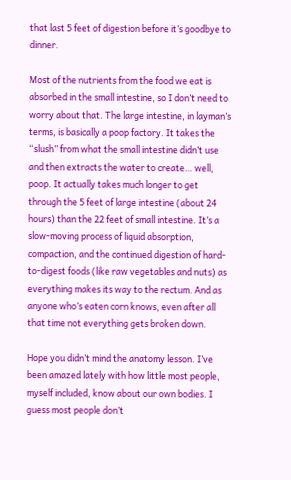that last 5 feet of digestion before it’s goodbye to dinner.

Most of the nutrients from the food we eat is absorbed in the small intestine, so I don’t need to worry about that. The large intestine, in layman’s terms, is basically a poop factory. It takes the “slush” from what the small intestine didn’t use and then extracts the water to create… well, poop. It actually takes much longer to get through the 5 feet of large intestine (about 24 hours) than the 22 feet of small intestine. It’s a slow-moving process of liquid absorption, compaction, and the continued digestion of hard-to-digest foods (like raw vegetables and nuts) as everything makes its way to the rectum. And as anyone who’s eaten corn knows, even after all that time not everything gets broken down.

Hope you didn’t mind the anatomy lesson. I’ve been amazed lately with how little most people, myself included, know about our own bodies. I guess most people don’t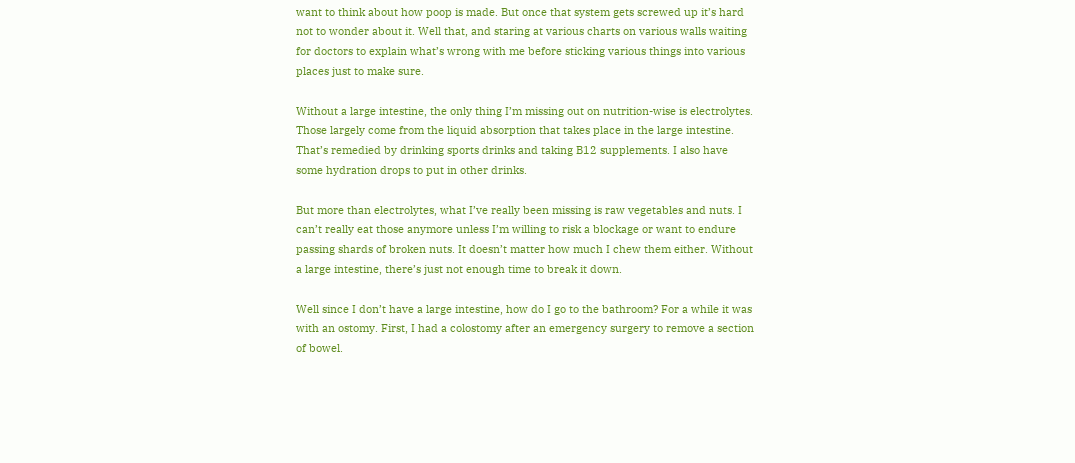want to think about how poop is made. But once that system gets screwed up it’s hard not to wonder about it. Well that, and staring at various charts on various walls waiting for doctors to explain what’s wrong with me before sticking various things into various places just to make sure.

Without a large intestine, the only thing I’m missing out on nutrition-wise is electrolytes. Those largely come from the liquid absorption that takes place in the large intestine. That’s remedied by drinking sports drinks and taking B12 supplements. I also have some hydration drops to put in other drinks.

But more than electrolytes, what I’ve really been missing is raw vegetables and nuts. I can’t really eat those anymore unless I’m willing to risk a blockage or want to endure passing shards of broken nuts. It doesn’t matter how much I chew them either. Without a large intestine, there’s just not enough time to break it down.

Well since I don’t have a large intestine, how do I go to the bathroom? For a while it was with an ostomy. First, I had a colostomy after an emergency surgery to remove a section of bowel.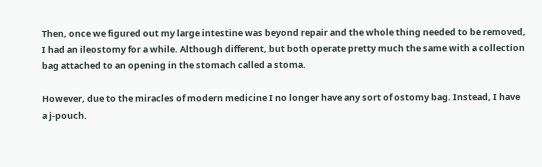Then, once we figured out my large intestine was beyond repair and the whole thing needed to be removed, I had an ileostomy for a while. Although different, but both operate pretty much the same with a collection bag attached to an opening in the stomach called a stoma.

However, due to the miracles of modern medicine I no longer have any sort of ostomy bag. Instead, I have a j-pouch.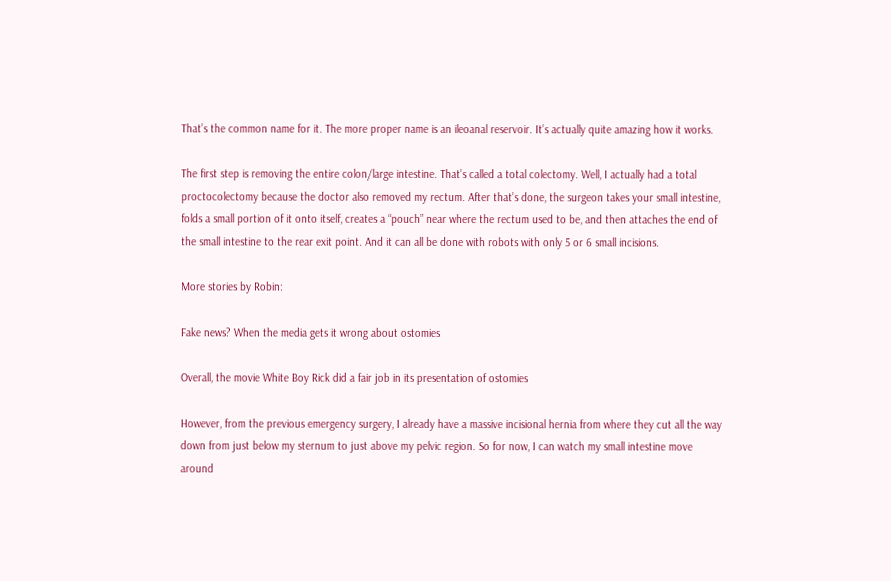That’s the common name for it. The more proper name is an ileoanal reservoir. It’s actually quite amazing how it works.

The first step is removing the entire colon/large intestine. That’s called a total colectomy. Well, I actually had a total proctocolectomy because the doctor also removed my rectum. After that’s done, the surgeon takes your small intestine, folds a small portion of it onto itself, creates a “pouch” near where the rectum used to be, and then attaches the end of the small intestine to the rear exit point. And it can all be done with robots with only 5 or 6 small incisions.

More stories by Robin:

Fake news? When the media gets it wrong about ostomies

Overall, the movie White Boy Rick did a fair job in its presentation of ostomies

However, from the previous emergency surgery, I already have a massive incisional hernia from where they cut all the way down from just below my sternum to just above my pelvic region. So for now, I can watch my small intestine move around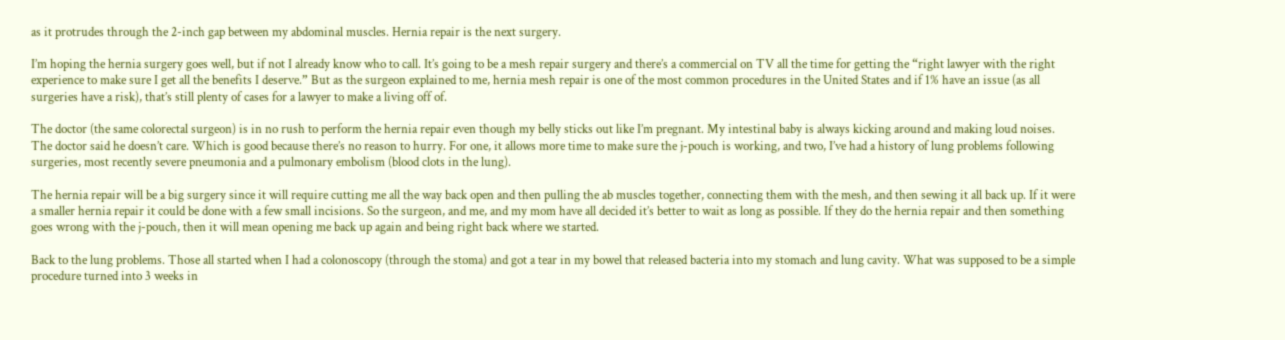as it protrudes through the 2-inch gap between my abdominal muscles. Hernia repair is the next surgery.

I’m hoping the hernia surgery goes well, but if not I already know who to call. It’s going to be a mesh repair surgery and there’s a commercial on TV all the time for getting the “right lawyer with the right experience to make sure I get all the benefits I deserve.” But as the surgeon explained to me, hernia mesh repair is one of the most common procedures in the United States and if 1% have an issue (as all surgeries have a risk), that’s still plenty of cases for a lawyer to make a living off of.

The doctor (the same colorectal surgeon) is in no rush to perform the hernia repair even though my belly sticks out like I’m pregnant. My intestinal baby is always kicking around and making loud noises. The doctor said he doesn’t care. Which is good because there’s no reason to hurry. For one, it allows more time to make sure the j-pouch is working, and two, I’ve had a history of lung problems following surgeries, most recently severe pneumonia and a pulmonary embolism (blood clots in the lung).

The hernia repair will be a big surgery since it will require cutting me all the way back open and then pulling the ab muscles together, connecting them with the mesh, and then sewing it all back up. If it were a smaller hernia repair it could be done with a few small incisions. So the surgeon, and me, and my mom have all decided it’s better to wait as long as possible. If they do the hernia repair and then something goes wrong with the j-pouch, then it will mean opening me back up again and being right back where we started.

Back to the lung problems. Those all started when I had a colonoscopy (through the stoma) and got a tear in my bowel that released bacteria into my stomach and lung cavity. What was supposed to be a simple procedure turned into 3 weeks in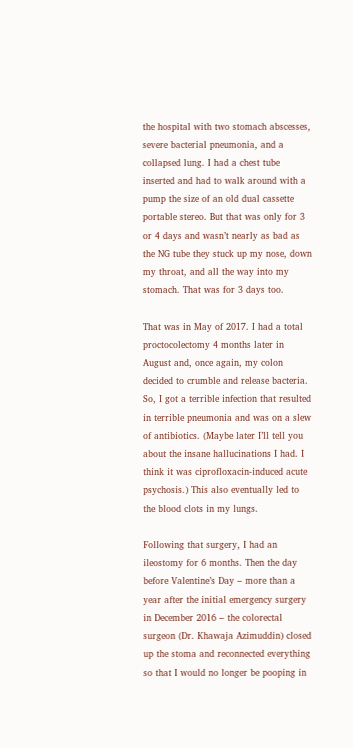the hospital with two stomach abscesses, severe bacterial pneumonia, and a collapsed lung. I had a chest tube inserted and had to walk around with a pump the size of an old dual cassette portable stereo. But that was only for 3 or 4 days and wasn’t nearly as bad as the NG tube they stuck up my nose, down my throat, and all the way into my stomach. That was for 3 days too.

That was in May of 2017. I had a total proctocolectomy 4 months later in August and, once again, my colon decided to crumble and release bacteria. So, I got a terrible infection that resulted in terrible pneumonia and was on a slew of antibiotics. (Maybe later I’ll tell you about the insane hallucinations I had. I think it was ciprofloxacin-induced acute psychosis.) This also eventually led to the blood clots in my lungs.

Following that surgery, I had an ileostomy for 6 months. Then the day before Valentine’s Day – more than a year after the initial emergency surgery in December 2016 – the colorectal surgeon (Dr. Khawaja Azimuddin) closed up the stoma and reconnected everything so that I would no longer be pooping in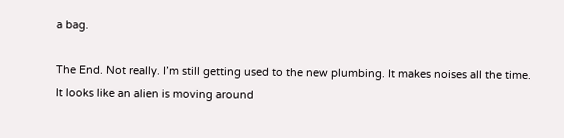a bag.

The End. Not really. I’m still getting used to the new plumbing. It makes noises all the time. It looks like an alien is moving around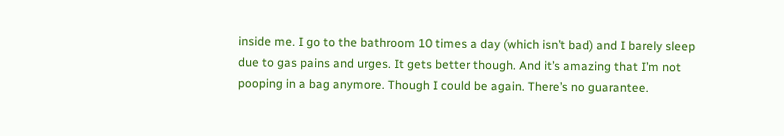inside me. I go to the bathroom 10 times a day (which isn’t bad) and I barely sleep due to gas pains and urges. It gets better though. And it’s amazing that I’m not pooping in a bag anymore. Though I could be again. There’s no guarantee.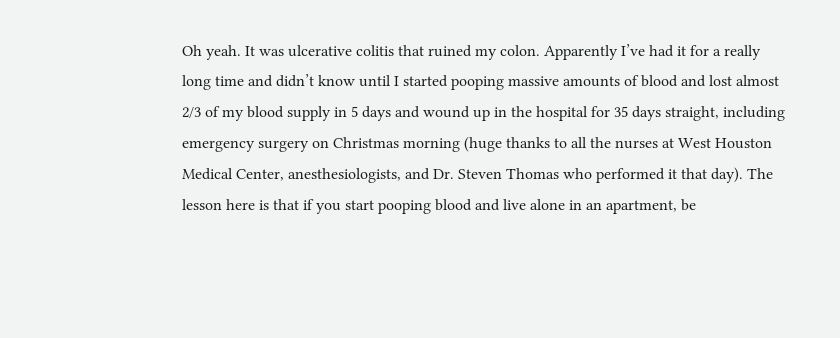Oh yeah. It was ulcerative colitis that ruined my colon. Apparently I’ve had it for a really long time and didn’t know until I started pooping massive amounts of blood and lost almost 2/3 of my blood supply in 5 days and wound up in the hospital for 35 days straight, including emergency surgery on Christmas morning (huge thanks to all the nurses at West Houston Medical Center, anesthesiologists, and Dr. Steven Thomas who performed it that day). The lesson here is that if you start pooping blood and live alone in an apartment, be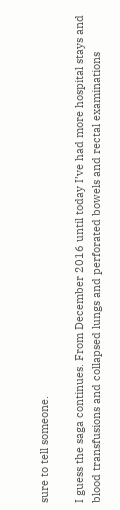sure to tell someone.

I guess the saga continues. From December 2016 until today I’ve had more hospital stays and blood transfusions and collapsed lungs and perforated bowels and rectal examinations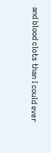and blood clots than I could ever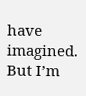have imagined. But I’m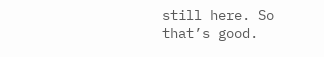still here. So that’s good.